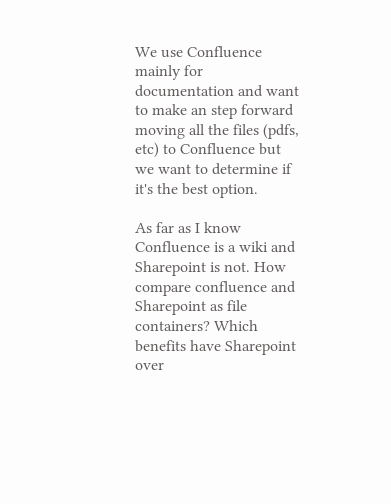We use Confluence mainly for documentation and want to make an step forward moving all the files (pdfs, etc) to Confluence but we want to determine if it's the best option.

As far as I know Confluence is a wiki and Sharepoint is not. How compare confluence and Sharepoint as file containers? Which benefits have Sharepoint over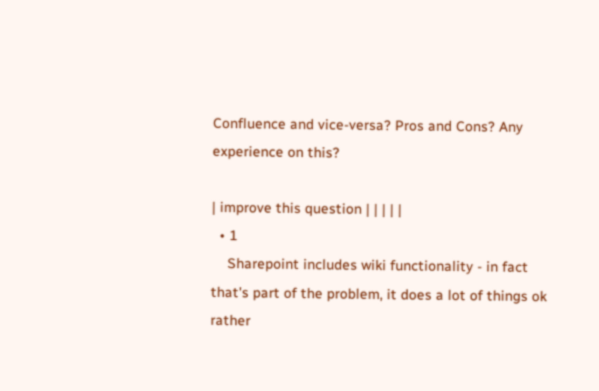Confluence and vice-versa? Pros and Cons? Any experience on this?

| improve this question | | | | |
  • 1
    Sharepoint includes wiki functionality - in fact that's part of the problem, it does a lot of things ok rather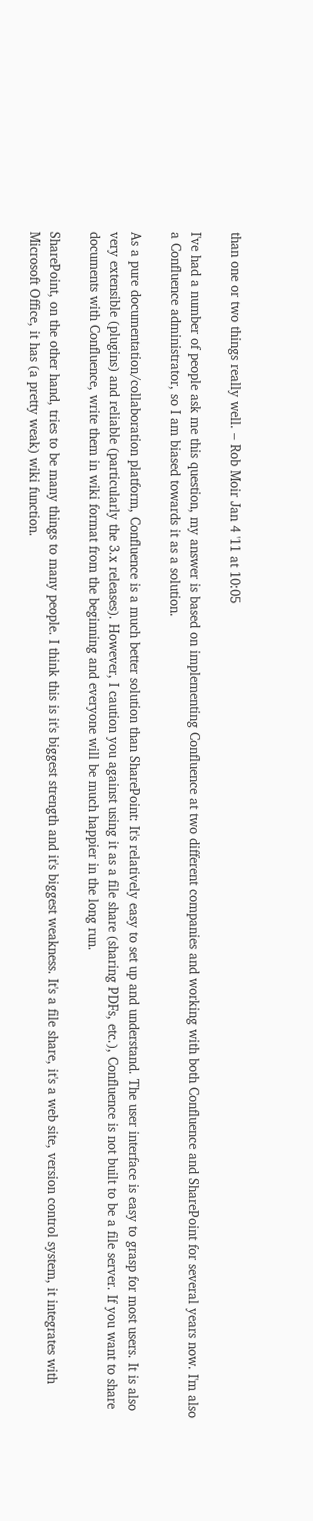than one or two things really well. – Rob Moir Jan 4 '11 at 10:05

I've had a number of people ask me this question, my answer is based on implementing Confluence at two different companies and working with both Confluence and SharePoint for several years now. I'm also a Confluence administrator, so I am biased towards it as a solution.

As a pure documentation/collaboration platform, Confluence is a much better solution than SharePoint: It's relatively easy to set up and understand. The user interface is easy to grasp for most users. It is also very extensible (plugins) and reliable (particularly the 3.x releases). However, I caution you against using it as a file share (sharing PDFs, etc.), Confluence is not built to be a file server. If you want to share documents with Confluence, write them in wiki format from the beginning and everyone will be much happier in the long run.

SharePoint, on the other hand, tries to be many things to many people. I think this is it's biggest strength and it's biggest weakness. It's a file share, it's a web site, version control system, it integrates with Microsoft Office, it has (a pretty weak) wiki function.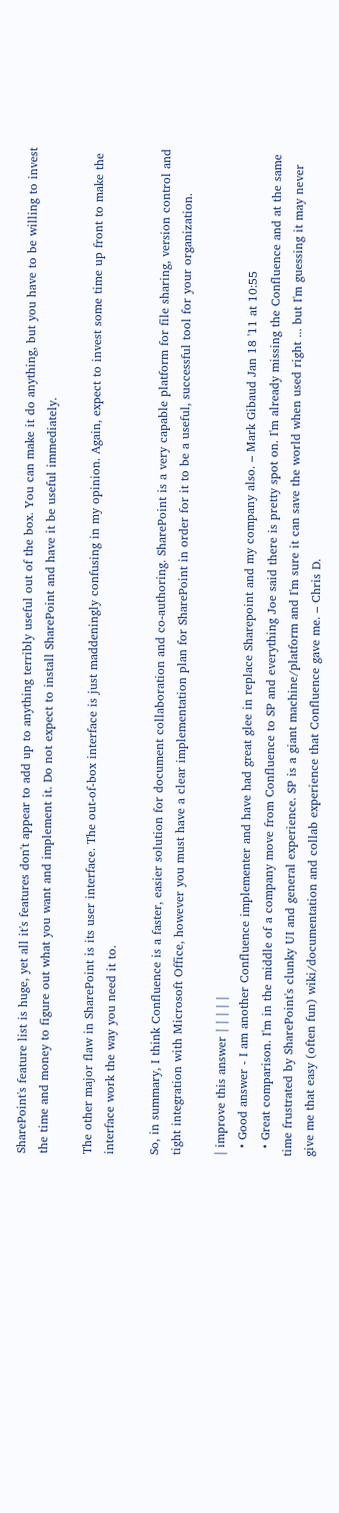SharePoint's feature list is huge, yet all it's features don't appear to add up to anything terribly useful out of the box. You can make it do anything, but you have to be willing to invest the time and money to figure out what you want and implement it. Do not expect to install SharePoint and have it be useful immediately.

The other major flaw in SharePoint is its user interface. The out-of-box interface is just maddeningly confusing in my opinion. Again, expect to invest some time up front to make the interface work the way you need it to.

So, in summary, I think Confluence is a faster, easier solution for document collaboration and co-authoring. SharePoint is a very capable platform for file sharing, version control and tight integration with Microsoft Office, however you must have a clear implementation plan for SharePoint in order for it to be a useful, successful tool for your organization.

| improve this answer | | | | |
  • Good answer - I am another Confluence implementer and have had great glee in replace Sharepoint and my company also. – Mark Gibaud Jan 18 '11 at 10:55
  • Great comparison. I'm in the middle of a company move from Confluence to SP and everything Joe said there is pretty spot on. I'm already missing the Confluence and at the same time frustrated by SharePoint's clunky UI and general experience. SP is a giant machine/platform and I'm sure it can save the world when used right ... but I'm guessing it may never give me that easy (often fun) wiki/documentation and collab experience that Confluence gave me. – Chris D.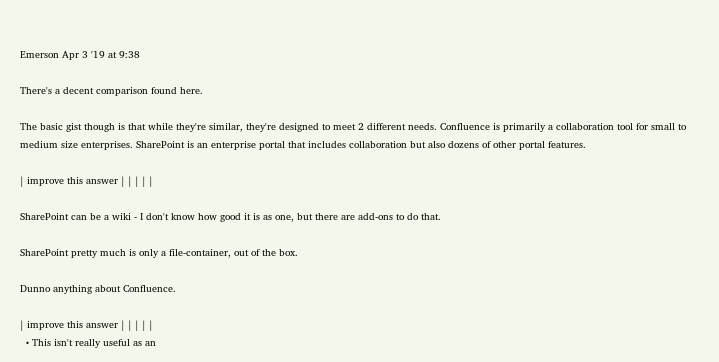Emerson Apr 3 '19 at 9:38

There's a decent comparison found here.

The basic gist though is that while they're similar, they're designed to meet 2 different needs. Confluence is primarily a collaboration tool for small to medium size enterprises. SharePoint is an enterprise portal that includes collaboration but also dozens of other portal features.

| improve this answer | | | | |

SharePoint can be a wiki - I don't know how good it is as one, but there are add-ons to do that.

SharePoint pretty much is only a file-container, out of the box.

Dunno anything about Confluence.

| improve this answer | | | | |
  • This isn't really useful as an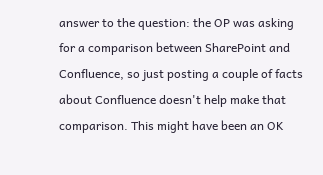answer to the question: the OP was asking for a comparison between SharePoint and Confluence, so just posting a couple of facts about Confluence doesn't help make that comparison. This might have been an OK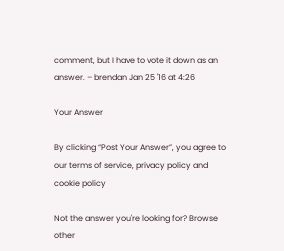comment, but I have to vote it down as an answer. – brendan Jan 25 '16 at 4:26

Your Answer

By clicking “Post Your Answer”, you agree to our terms of service, privacy policy and cookie policy

Not the answer you're looking for? Browse other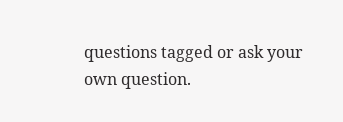questions tagged or ask your own question.